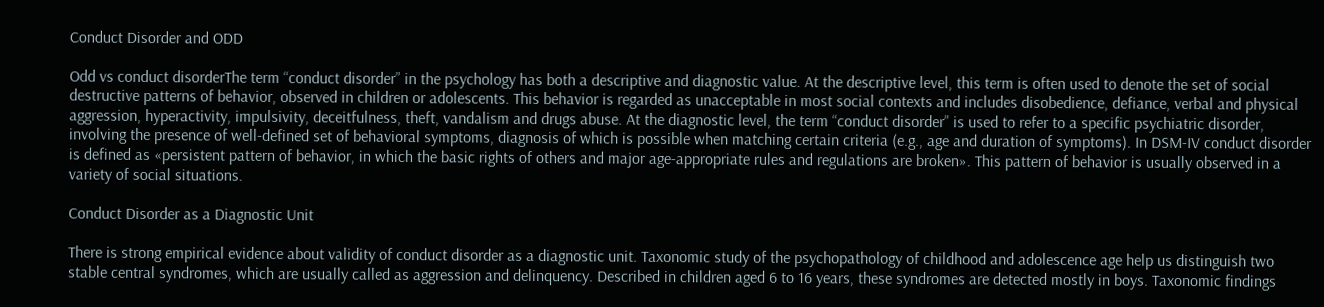Conduct Disorder and ODD

Odd vs conduct disorderThe term “conduct disorder” in the psychology has both a descriptive and diagnostic value. At the descriptive level, this term is often used to denote the set of social destructive patterns of behavior, observed in children or adolescents. This behavior is regarded as unacceptable in most social contexts and includes disobedience, defiance, verbal and physical aggression, hyperactivity, impulsivity, deceitfulness, theft, vandalism and drugs abuse. At the diagnostic level, the term “conduct disorder” is used to refer to a specific psychiatric disorder, involving the presence of well-defined set of behavioral symptoms, diagnosis of which is possible when matching certain criteria (e.g., age and duration of symptoms). In DSM-IV conduct disorder is defined as «persistent pattern of behavior, in which the basic rights of others and major age-appropriate rules and regulations are broken». This pattern of behavior is usually observed in a variety of social situations.

Conduct Disorder as a Diagnostic Unit

There is strong empirical evidence about validity of conduct disorder as a diagnostic unit. Taxonomic study of the psychopathology of childhood and adolescence age help us distinguish two stable central syndromes, which are usually called as aggression and delinquency. Described in children aged 6 to 16 years, these syndromes are detected mostly in boys. Taxonomic findings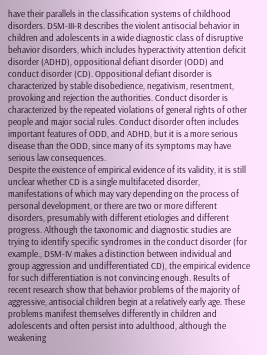have their parallels in the classification systems of childhood disorders. DSM-III-R describes the violent antisocial behavior in children and adolescents in a wide diagnostic class of disruptive behavior disorders, which includes hyperactivity attention deficit disorder (ADHD), oppositional defiant disorder (ODD) and conduct disorder (CD). Oppositional defiant disorder is characterized by stable disobedience, negativism, resentment, provoking and rejection the authorities. Conduct disorder is characterized by the repeated violations of general rights of other people and major social rules. Conduct disorder often includes important features of ODD, and ADHD, but it is a more serious disease than the ODD, since many of its symptoms may have serious law consequences.
Despite the existence of empirical evidence of its validity, it is still unclear whether CD is a single multifaceted disorder, manifestations of which may vary depending on the process of personal development, or there are two or more different disorders, presumably with different etiologies and different progress. Although the taxonomic and diagnostic studies are trying to identify specific syndromes in the conduct disorder (for example., DSM-IV makes a distinction between individual and group aggression and undifferentiated CD), the empirical evidence for such differentiation is not convincing enough. Results of recent research show that behavior problems of the majority of aggressive, antisocial children begin at a relatively early age. These problems manifest themselves differently in children and adolescents and often persist into adulthood, although the weakening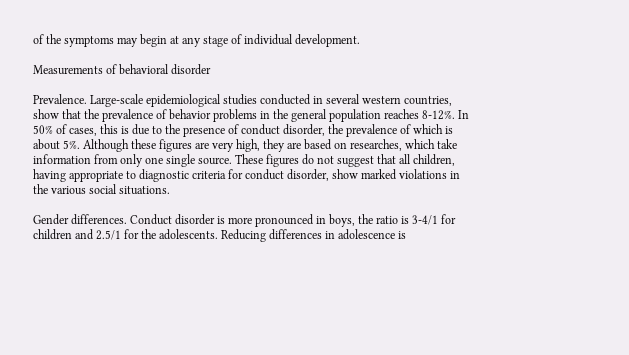of the symptoms may begin at any stage of individual development.

Measurements of behavioral disorder

Prevalence. Large-scale epidemiological studies conducted in several western countries, show that the prevalence of behavior problems in the general population reaches 8-12%. In 50% of cases, this is due to the presence of conduct disorder, the prevalence of which is about 5%. Although these figures are very high, they are based on researches, which take information from only one single source. These figures do not suggest that all children, having appropriate to diagnostic criteria for conduct disorder, show marked violations in the various social situations.

Gender differences. Conduct disorder is more pronounced in boys, the ratio is 3-4/1 for children and 2.5/1 for the adolescents. Reducing differences in adolescence is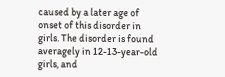caused by a later age of onset of this disorder in girls. The disorder is found averagely in 12-13-year-old girls, and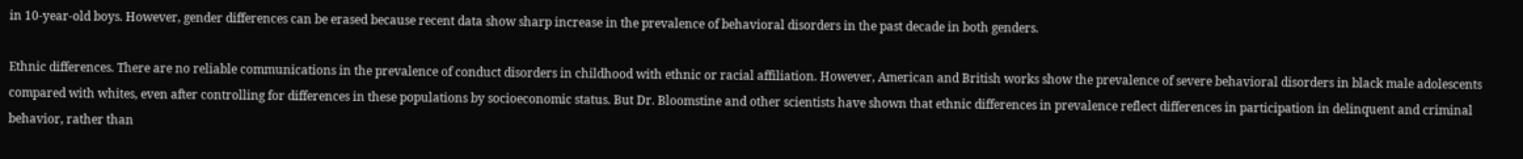in 10-year-old boys. However, gender differences can be erased because recent data show sharp increase in the prevalence of behavioral disorders in the past decade in both genders.

Ethnic differences. There are no reliable communications in the prevalence of conduct disorders in childhood with ethnic or racial affiliation. However, American and British works show the prevalence of severe behavioral disorders in black male adolescents compared with whites, even after controlling for differences in these populations by socioeconomic status. But Dr. Bloomstine and other scientists have shown that ethnic differences in prevalence reflect differences in participation in delinquent and criminal behavior, rather than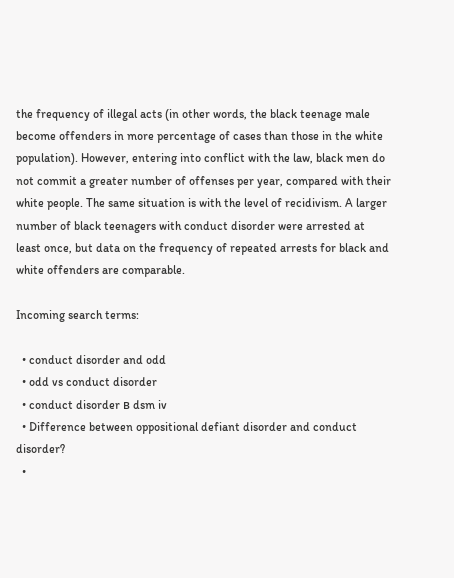the frequency of illegal acts (in other words, the black teenage male become offenders in more percentage of cases than those in the white population). However, entering into conflict with the law, black men do not commit a greater number of offenses per year, compared with their white people. The same situation is with the level of recidivism. A larger number of black teenagers with conduct disorder were arrested at least once, but data on the frequency of repeated arrests for black and white offenders are comparable.

Incoming search terms:

  • conduct disorder and odd
  • odd vs conduct disorder
  • conduct disorder в dsm iv
  • Difference between oppositional defiant disorder and conduct disorder?
  •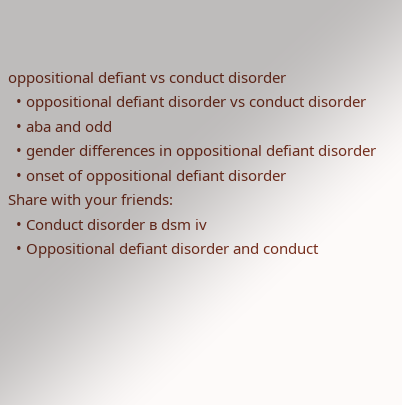oppositional defiant vs conduct disorder
  • oppositional defiant disorder vs conduct disorder
  • aba and odd
  • gender differences in oppositional defiant disorder
  • onset of oppositional defiant disorder
Share with your friends:
  • Conduct disorder в dsm iv
  • Oppositional defiant disorder and conduct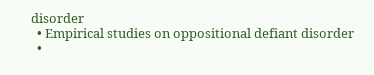disorder
  • Empirical studies on oppositional defiant disorder
  •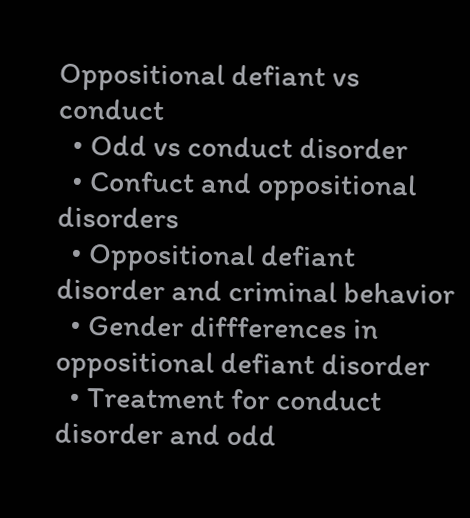Oppositional defiant vs conduct
  • Odd vs conduct disorder
  • Confuct and oppositional disorders
  • Oppositional defiant disorder and criminal behavior
  • Gender diffferences in oppositional defiant disorder
  • Treatment for conduct disorder and odd